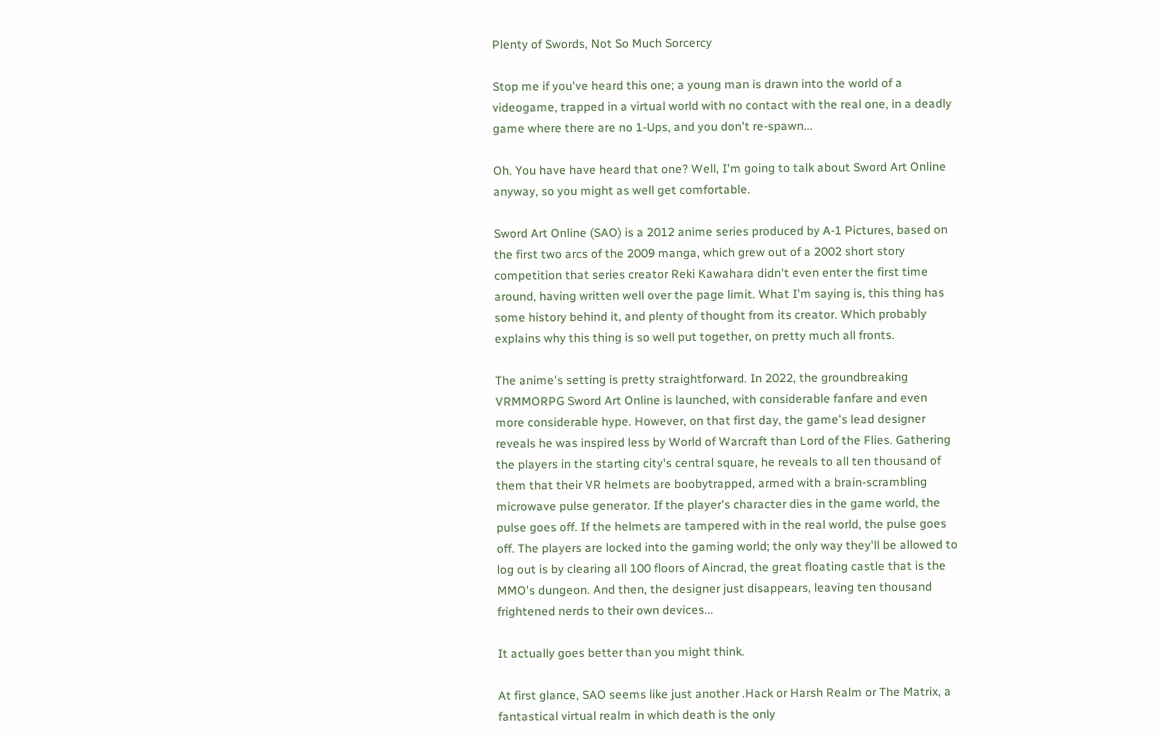Plenty of Swords, Not So Much Sorcercy

Stop me if you've heard this one; a young man is drawn into the world of a videogame, trapped in a virtual world with no contact with the real one, in a deadly game where there are no 1-Ups, and you don't re-spawn...

Oh. You have have heard that one? Well, I'm going to talk about Sword Art Online anyway, so you might as well get comfortable.

Sword Art Online (SAO) is a 2012 anime series produced by A-1 Pictures, based on the first two arcs of the 2009 manga, which grew out of a 2002 short story competition that series creator Reki Kawahara didn't even enter the first time around, having written well over the page limit. What I'm saying is, this thing has some history behind it, and plenty of thought from its creator. Which probably explains why this thing is so well put together, on pretty much all fronts.

The anime's setting is pretty straightforward. In 2022, the groundbreaking VRMMORPG Sword Art Online is launched, with considerable fanfare and even more considerable hype. However, on that first day, the game's lead designer reveals he was inspired less by World of Warcraft than Lord of the Flies. Gathering the players in the starting city's central square, he reveals to all ten thousand of them that their VR helmets are boobytrapped, armed with a brain-scrambling microwave pulse generator. If the player's character dies in the game world, the pulse goes off. If the helmets are tampered with in the real world, the pulse goes off. The players are locked into the gaming world; the only way they'll be allowed to log out is by clearing all 100 floors of Aincrad, the great floating castle that is the MMO's dungeon. And then, the designer just disappears, leaving ten thousand frightened nerds to their own devices...

It actually goes better than you might think.

At first glance, SAO seems like just another .Hack or Harsh Realm or The Matrix, a fantastical virtual realm in which death is the only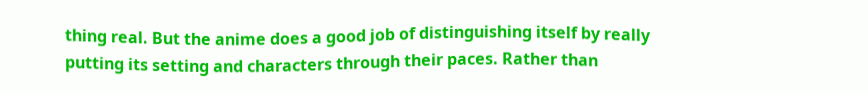thing real. But the anime does a good job of distinguishing itself by really putting its setting and characters through their paces. Rather than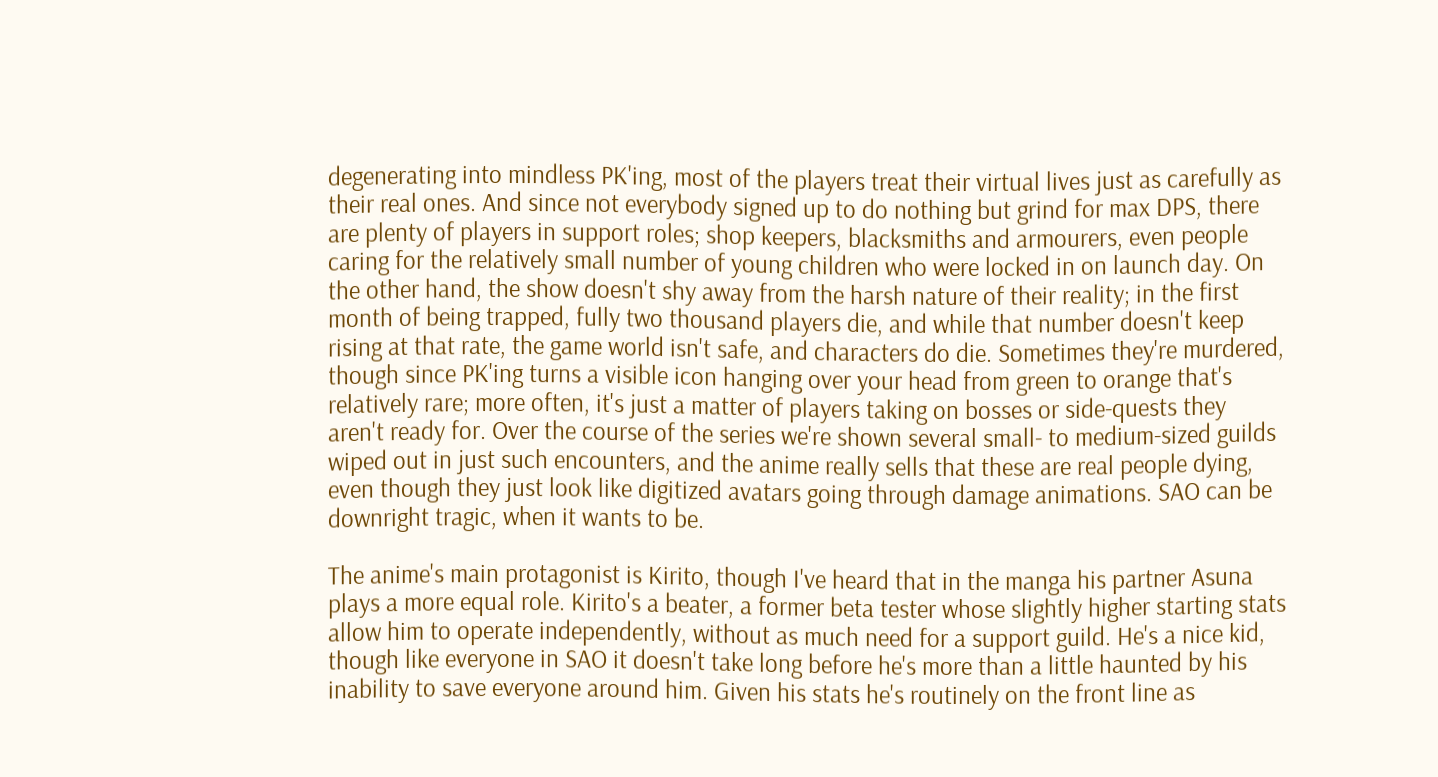degenerating into mindless PK'ing, most of the players treat their virtual lives just as carefully as their real ones. And since not everybody signed up to do nothing but grind for max DPS, there are plenty of players in support roles; shop keepers, blacksmiths and armourers, even people caring for the relatively small number of young children who were locked in on launch day. On the other hand, the show doesn't shy away from the harsh nature of their reality; in the first month of being trapped, fully two thousand players die, and while that number doesn't keep rising at that rate, the game world isn't safe, and characters do die. Sometimes they're murdered, though since PK'ing turns a visible icon hanging over your head from green to orange that's relatively rare; more often, it's just a matter of players taking on bosses or side-quests they aren't ready for. Over the course of the series we're shown several small- to medium-sized guilds wiped out in just such encounters, and the anime really sells that these are real people dying, even though they just look like digitized avatars going through damage animations. SAO can be downright tragic, when it wants to be.

The anime's main protagonist is Kirito, though I've heard that in the manga his partner Asuna plays a more equal role. Kirito's a beater, a former beta tester whose slightly higher starting stats allow him to operate independently, without as much need for a support guild. He's a nice kid, though like everyone in SAO it doesn't take long before he's more than a little haunted by his inability to save everyone around him. Given his stats he's routinely on the front line as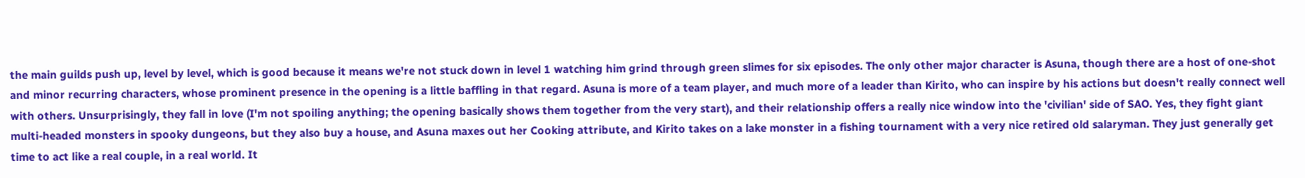the main guilds push up, level by level, which is good because it means we're not stuck down in level 1 watching him grind through green slimes for six episodes. The only other major character is Asuna, though there are a host of one-shot and minor recurring characters, whose prominent presence in the opening is a little baffling in that regard. Asuna is more of a team player, and much more of a leader than Kirito, who can inspire by his actions but doesn't really connect well with others. Unsurprisingly, they fall in love (I'm not spoiling anything; the opening basically shows them together from the very start), and their relationship offers a really nice window into the 'civilian' side of SAO. Yes, they fight giant multi-headed monsters in spooky dungeons, but they also buy a house, and Asuna maxes out her Cooking attribute, and Kirito takes on a lake monster in a fishing tournament with a very nice retired old salaryman. They just generally get time to act like a real couple, in a real world. It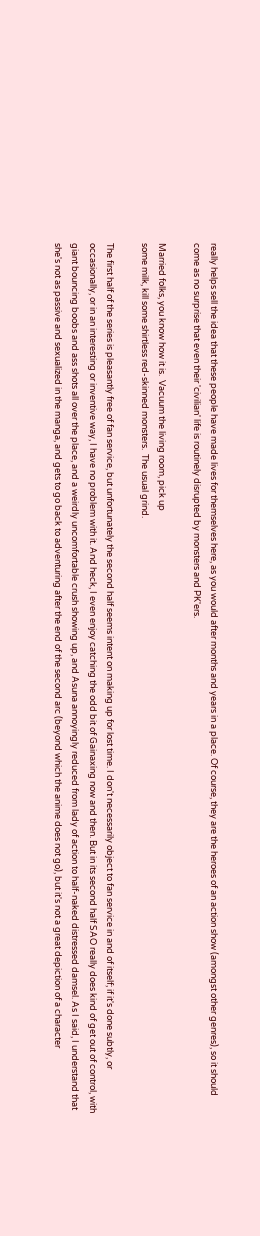really helps sell the idea that these people have made lives for themselves here, as you would after months and years in a place. Of course, they are the heroes of an action show (amongst other genres), so it should come as no surprise that even their 'civilian' life is routinely disrupted by monsters and PK'ers.

Married folks, you know how it is.  Vacuum the living room, pick up
some milk, kill some shirtless red-skinned monsters.  The usual grind.

The first half of the series is pleasantly free of fan service, but unfortunately the second half seems intent on making up for lost time. I don't necessarily object to fan service in and of itself; if it's done subtly, or occasionally, or in an interesting or inventive way, I have no problem with it. And heck, I even enjoy catching the odd bit of Gainaxing now and then. But in its second half SAO really does kind of get out of control, with giant bouncing boobs and ass shots all over the place, and a weirdly uncomfortable crush showing up, and Asuna annoyingly reduced from lady of action to half-naked distressed damsel. As I said, I understand that she's not as passive and sexualized in the manga, and gets to go back to adventuring after the end of the second arc (beyond which the anime does not go), but it's not a great depiction of a character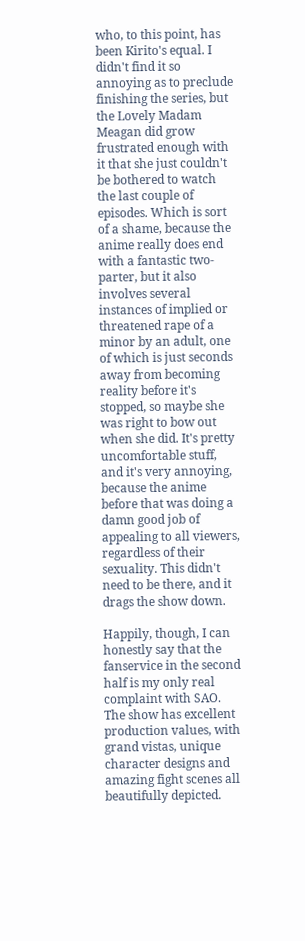who, to this point, has been Kirito's equal. I didn't find it so annoying as to preclude finishing the series, but the Lovely Madam Meagan did grow frustrated enough with it that she just couldn't be bothered to watch the last couple of episodes. Which is sort of a shame, because the anime really does end with a fantastic two-parter, but it also involves several instances of implied or threatened rape of a minor by an adult, one of which is just seconds away from becoming reality before it's stopped, so maybe she was right to bow out when she did. It's pretty uncomfortable stuff, and it's very annoying, because the anime before that was doing a damn good job of appealing to all viewers, regardless of their sexuality. This didn't need to be there, and it drags the show down.

Happily, though, I can honestly say that the fanservice in the second half is my only real complaint with SAO. The show has excellent production values, with grand vistas, unique character designs and amazing fight scenes all beautifully depicted.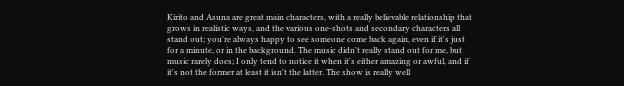Kirito and Asuna are great main characters, with a really believable relationship that grows in realistic ways, and the various one-shots and secondary characters all stand out; you're always happy to see someone come back again, even if it's just for a minute, or in the background. The music didn't really stand out for me, but music rarely does; I only tend to notice it when it's either amazing or awful, and if it's not the former at least it isn't the latter. The show is really well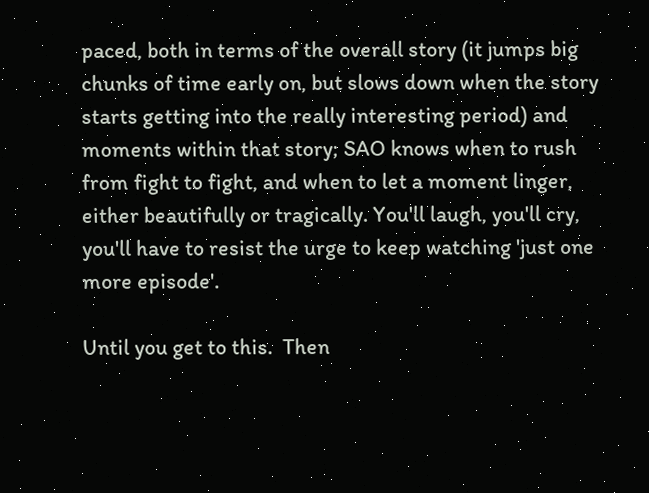paced, both in terms of the overall story (it jumps big chunks of time early on, but slows down when the story starts getting into the really interesting period) and moments within that story; SAO knows when to rush from fight to fight, and when to let a moment linger, either beautifully or tragically. You'll laugh, you'll cry, you'll have to resist the urge to keep watching 'just one more episode'.

Until you get to this.  Then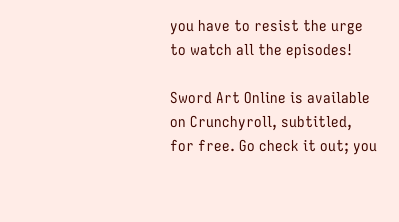you have to resist the urge to watch all the episodes!

Sword Art Online is available on Crunchyroll, subtitled, for free. Go check it out; you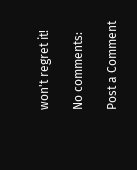won't regret it!

No comments:

Post a Comment